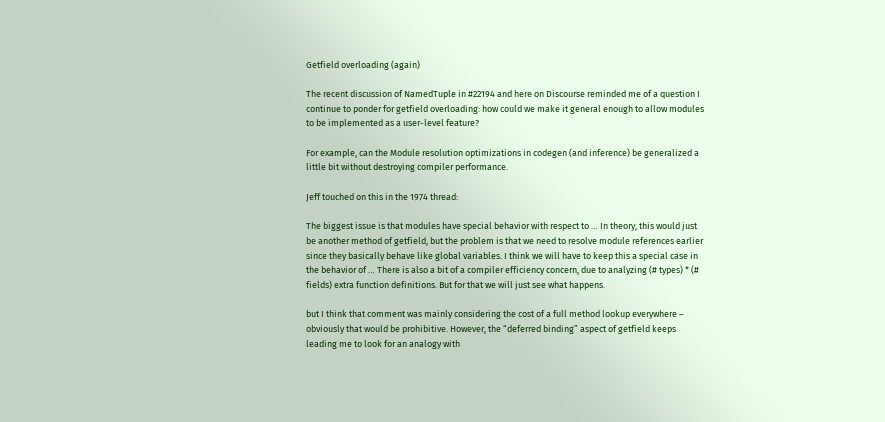Getfield overloading (again)

The recent discussion of NamedTuple in #22194 and here on Discourse reminded me of a question I continue to ponder for getfield overloading: how could we make it general enough to allow modules to be implemented as a user-level feature?

For example, can the Module resolution optimizations in codegen (and inference) be generalized a little bit without destroying compiler performance.

Jeff touched on this in the 1974 thread:

The biggest issue is that modules have special behavior with respect to … In theory, this would just be another method of getfield, but the problem is that we need to resolve module references earlier since they basically behave like global variables. I think we will have to keep this a special case in the behavior of … There is also a bit of a compiler efficiency concern, due to analyzing (# types) * (# fields) extra function definitions. But for that we will just see what happens.

but I think that comment was mainly considering the cost of a full method lookup everywhere – obviously that would be prohibitive. However, the “deferred binding” aspect of getfield keeps leading me to look for an analogy with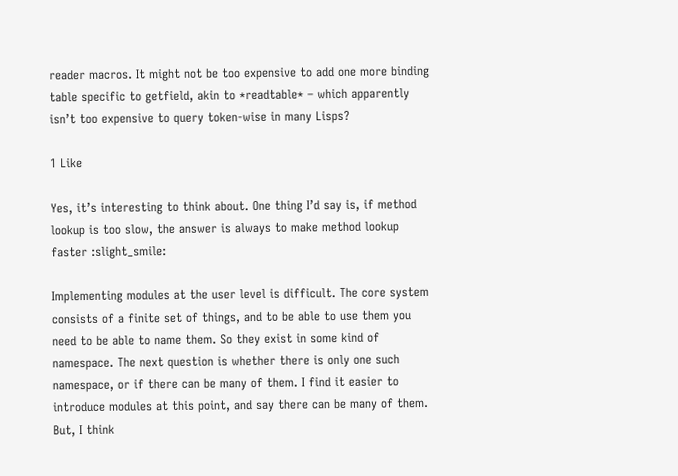reader macros. It might not be too expensive to add one more binding table specific to getfield, akin to *readtable* – which apparently isn’t too expensive to query token-wise in many Lisps?

1 Like

Yes, it’s interesting to think about. One thing I’d say is, if method lookup is too slow, the answer is always to make method lookup faster :slight_smile:

Implementing modules at the user level is difficult. The core system consists of a finite set of things, and to be able to use them you need to be able to name them. So they exist in some kind of namespace. The next question is whether there is only one such namespace, or if there can be many of them. I find it easier to introduce modules at this point, and say there can be many of them. But, I think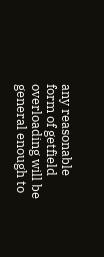any reasonable form of getfield overloading will be general enough to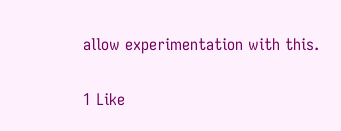allow experimentation with this.

1 Like